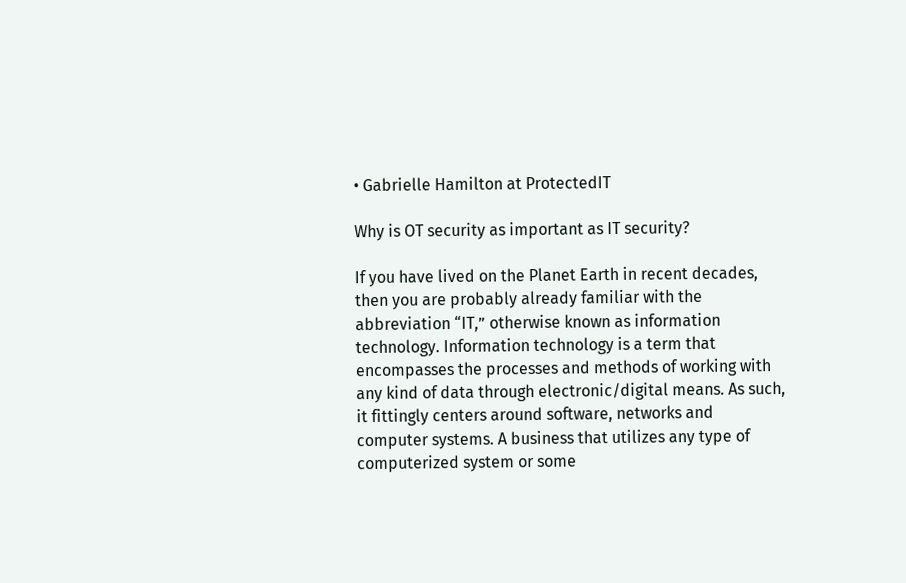• Gabrielle Hamilton at ProtectedIT

Why is OT security as important as IT security?

If you have lived on the Planet Earth in recent decades, then you are probably already familiar with the abbreviation “IT,” otherwise known as information technology. Information technology is a term that encompasses the processes and methods of working with any kind of data through electronic/digital means. As such, it fittingly centers around software, networks and computer systems. A business that utilizes any type of computerized system or some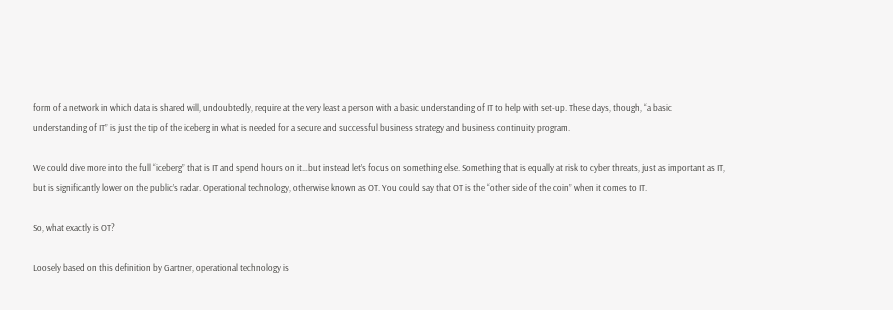form of a network in which data is shared will, undoubtedly, require at the very least a person with a basic understanding of IT to help with set-up. These days, though, “a basic understanding of IT” is just the tip of the iceberg in what is needed for a secure and successful business strategy and business continuity program.

We could dive more into the full “iceberg” that is IT and spend hours on it…but instead let’s focus on something else. Something that is equally at risk to cyber threats, just as important as IT, but is significantly lower on the public’s radar. Operational technology, otherwise known as OT. You could say that OT is the “other side of the coin” when it comes to IT.

So, what exactly is OT?

Loosely based on this definition by Gartner, operational technology is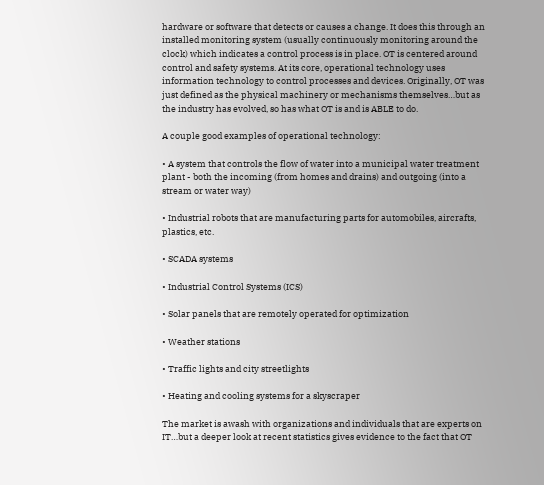hardware or software that detects or causes a change. It does this through an installed monitoring system (usually continuously monitoring around the clock) which indicates a control process is in place. OT is centered around control and safety systems. At its core, operational technology uses information technology to control processes and devices. Originally, OT was just defined as the physical machinery or mechanisms themselves…but as the industry has evolved, so has what OT is and is ABLE to do.

A couple good examples of operational technology:

• A system that controls the flow of water into a municipal water treatment plant - both the incoming (from homes and drains) and outgoing (into a stream or water way)

• Industrial robots that are manufacturing parts for automobiles, aircrafts, plastics, etc.

• SCADA systems

• Industrial Control Systems (ICS)

• Solar panels that are remotely operated for optimization

• Weather stations

• Traffic lights and city streetlights

• Heating and cooling systems for a skyscraper

The market is awash with organizations and individuals that are experts on IT…but a deeper look at recent statistics gives evidence to the fact that OT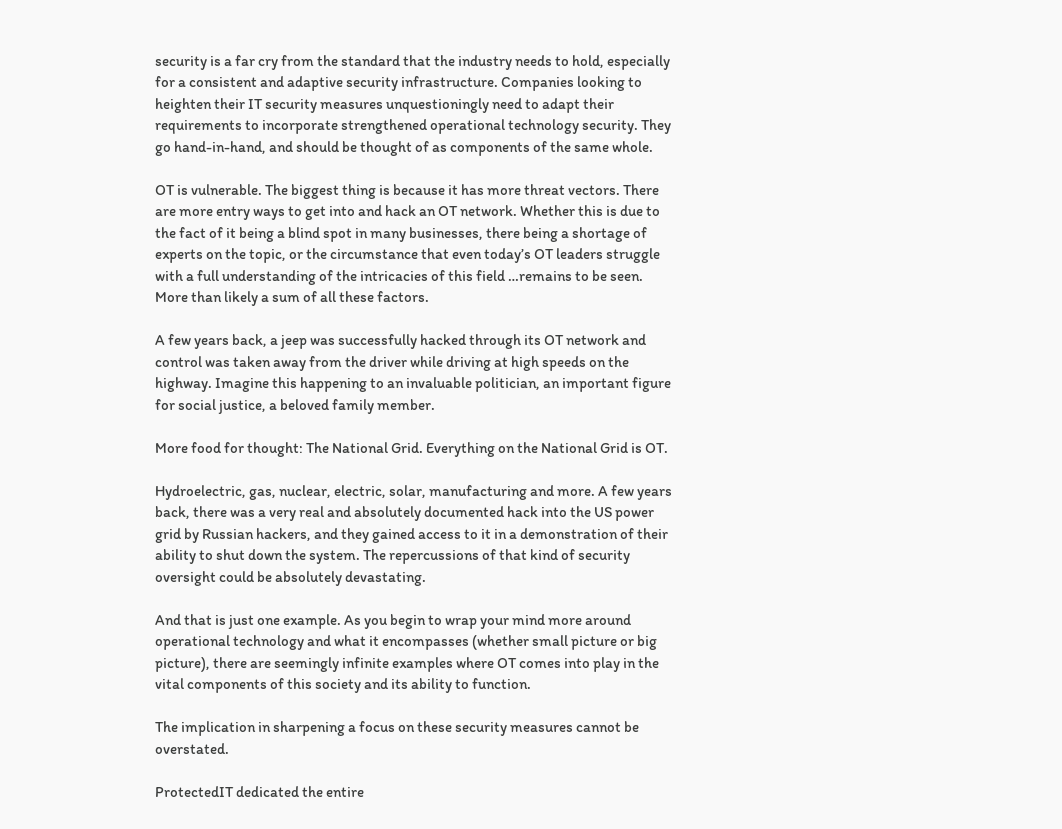security is a far cry from the standard that the industry needs to hold, especially for a consistent and adaptive security infrastructure. Companies looking to heighten their IT security measures unquestioningly need to adapt their requirements to incorporate strengthened operational technology security. They go hand-in-hand, and should be thought of as components of the same whole.

OT is vulnerable. The biggest thing is because it has more threat vectors. There are more entry ways to get into and hack an OT network. Whether this is due to the fact of it being a blind spot in many businesses, there being a shortage of experts on the topic, or the circumstance that even today’s OT leaders struggle with a full understanding of the intricacies of this field …remains to be seen. More than likely a sum of all these factors.

A few years back, a jeep was successfully hacked through its OT network and control was taken away from the driver while driving at high speeds on the highway. Imagine this happening to an invaluable politician, an important figure for social justice, a beloved family member.

More food for thought: The National Grid. Everything on the National Grid is OT.

Hydroelectric, gas, nuclear, electric, solar, manufacturing and more. A few years back, there was a very real and absolutely documented hack into the US power grid by Russian hackers, and they gained access to it in a demonstration of their ability to shut down the system. The repercussions of that kind of security oversight could be absolutely devastating.

And that is just one example. As you begin to wrap your mind more around operational technology and what it encompasses (whether small picture or big picture), there are seemingly infinite examples where OT comes into play in the vital components of this society and its ability to function.

The implication in sharpening a focus on these security measures cannot be overstated.

ProtectedIT dedicated the entire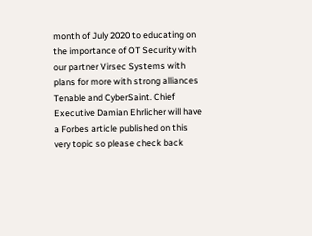month of July 2020 to educating on the importance of OT Security with our partner Virsec Systems with plans for more with strong alliances Tenable and CyberSaint. Chief Executive Damian Ehrlicher will have a Forbes article published on this very topic so please check back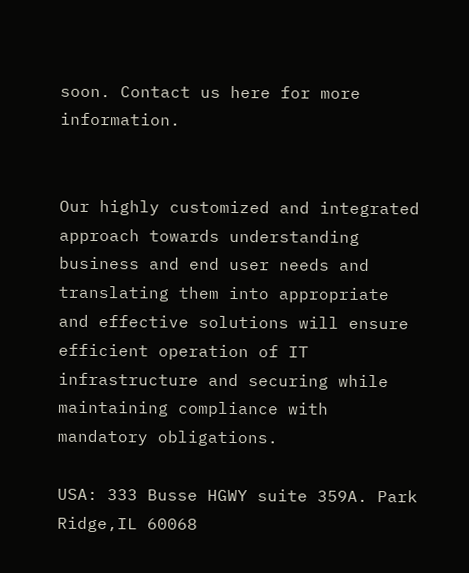soon. Contact us here for more information.


Our highly customized and integrated approach towards understanding business and end user needs and translating them into appropriate and effective solutions will ensure efficient operation of IT infrastructure and securing while maintaining compliance with mandatory obligations.

USA: 333 Busse HGWY suite 359A. Park Ridge,IL 60068